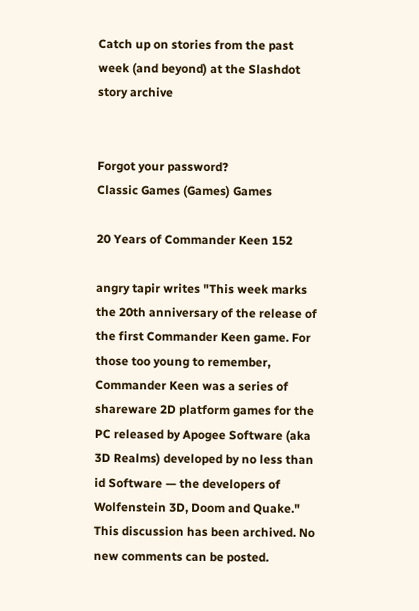Catch up on stories from the past week (and beyond) at the Slashdot story archive


Forgot your password?
Classic Games (Games) Games

20 Years of Commander Keen 152

angry tapir writes "This week marks the 20th anniversary of the release of the first Commander Keen game. For those too young to remember, Commander Keen was a series of shareware 2D platform games for the PC released by Apogee Software (aka 3D Realms) developed by no less than id Software — the developers of Wolfenstein 3D, Doom and Quake."
This discussion has been archived. No new comments can be posted.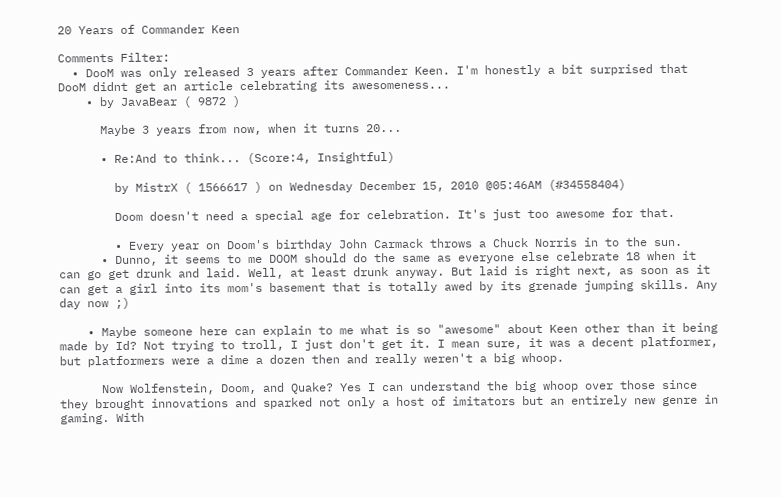20 Years of Commander Keen

Comments Filter:
  • DooM was only released 3 years after Commander Keen. I'm honestly a bit surprised that DooM didnt get an article celebrating its awesomeness...
    • by JavaBear ( 9872 )

      Maybe 3 years from now, when it turns 20...

      • Re:And to think... (Score:4, Insightful)

        by MistrX ( 1566617 ) on Wednesday December 15, 2010 @05:46AM (#34558404)

        Doom doesn't need a special age for celebration. It's just too awesome for that.

        • Every year on Doom's birthday John Carmack throws a Chuck Norris in to the sun.
      • Dunno, it seems to me DOOM should do the same as everyone else celebrate 18 when it can go get drunk and laid. Well, at least drunk anyway. But laid is right next, as soon as it can get a girl into its mom's basement that is totally awed by its grenade jumping skills. Any day now ;)

    • Maybe someone here can explain to me what is so "awesome" about Keen other than it being made by Id? Not trying to troll, I just don't get it. I mean sure, it was a decent platformer, but platformers were a dime a dozen then and really weren't a big whoop.

      Now Wolfenstein, Doom, and Quake? Yes I can understand the big whoop over those since they brought innovations and sparked not only a host of imitators but an entirely new genre in gaming. With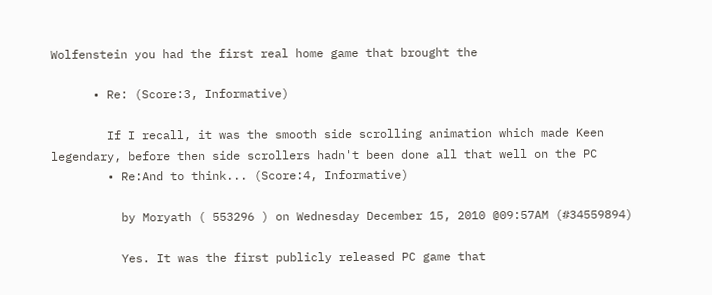Wolfenstein you had the first real home game that brought the

      • Re: (Score:3, Informative)

        If I recall, it was the smooth side scrolling animation which made Keen legendary, before then side scrollers hadn't been done all that well on the PC
        • Re:And to think... (Score:4, Informative)

          by Moryath ( 553296 ) on Wednesday December 15, 2010 @09:57AM (#34559894)

          Yes. It was the first publicly released PC game that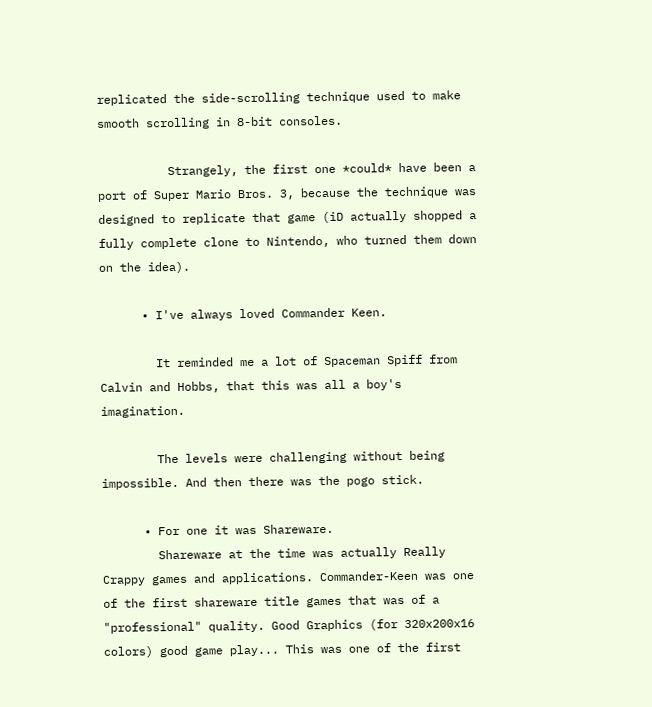replicated the side-scrolling technique used to make smooth scrolling in 8-bit consoles.

          Strangely, the first one *could* have been a port of Super Mario Bros. 3, because the technique was designed to replicate that game (iD actually shopped a fully complete clone to Nintendo, who turned them down on the idea).

      • I've always loved Commander Keen.

        It reminded me a lot of Spaceman Spiff from Calvin and Hobbs, that this was all a boy's imagination.

        The levels were challenging without being impossible. And then there was the pogo stick.

      • For one it was Shareware.
        Shareware at the time was actually Really Crappy games and applications. Commander-Keen was one of the first shareware title games that was of a "professional" quality. Good Graphics (for 320x200x16 colors) good game play... This was one of the first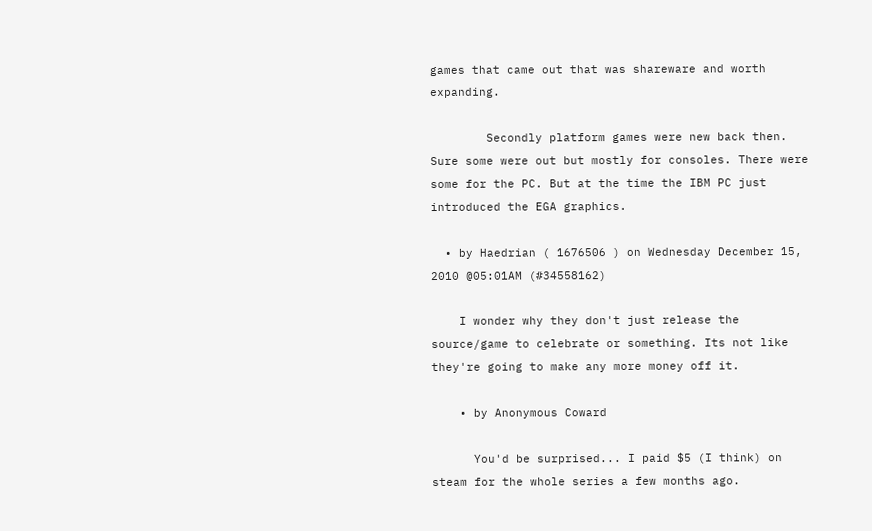games that came out that was shareware and worth expanding.

        Secondly platform games were new back then. Sure some were out but mostly for consoles. There were some for the PC. But at the time the IBM PC just introduced the EGA graphics.

  • by Haedrian ( 1676506 ) on Wednesday December 15, 2010 @05:01AM (#34558162)

    I wonder why they don't just release the source/game to celebrate or something. Its not like they're going to make any more money off it.

    • by Anonymous Coward

      You'd be surprised... I paid $5 (I think) on steam for the whole series a few months ago.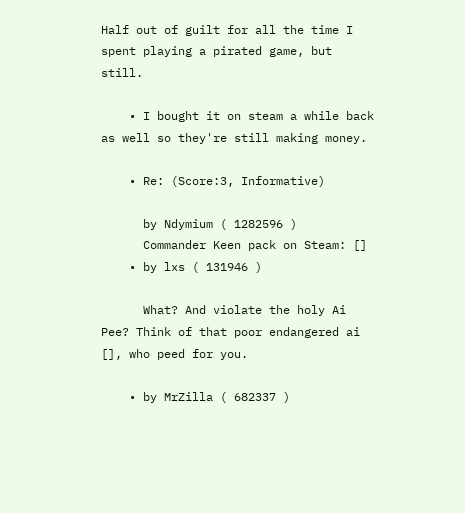Half out of guilt for all the time I spent playing a pirated game, but still.

    • I bought it on steam a while back as well so they're still making money.

    • Re: (Score:3, Informative)

      by Ndymium ( 1282596 )
      Commander Keen pack on Steam: []
    • by lxs ( 131946 )

      What? And violate the holy Ai Pee? Think of that poor endangered ai [], who peed for you.

    • by MrZilla ( 682337 )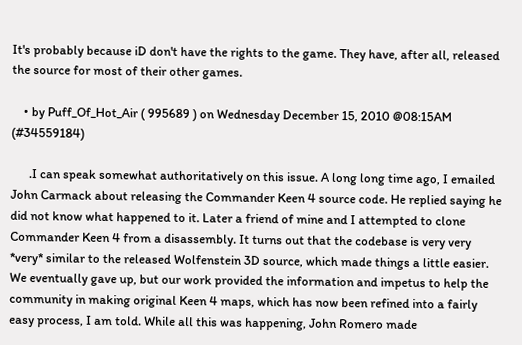It's probably because iD don't have the rights to the game. They have, after all, released the source for most of their other games.

    • by Puff_Of_Hot_Air ( 995689 ) on Wednesday December 15, 2010 @08:15AM (#34559184)

      .I can speak somewhat authoritatively on this issue. A long long time ago, I emailed John Carmack about releasing the Commander Keen 4 source code. He replied saying he did not know what happened to it. Later a friend of mine and I attempted to clone Commander Keen 4 from a disassembly. It turns out that the codebase is very very *very* similar to the released Wolfenstein 3D source, which made things a little easier. We eventually gave up, but our work provided the information and impetus to help the community in making original Keen 4 maps, which has now been refined into a fairly easy process, I am told. While all this was happening, John Romero made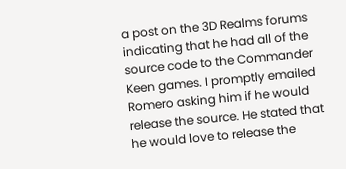a post on the 3D Realms forums indicating that he had all of the source code to the Commander Keen games. I promptly emailed Romero asking him if he would release the source. He stated that he would love to release the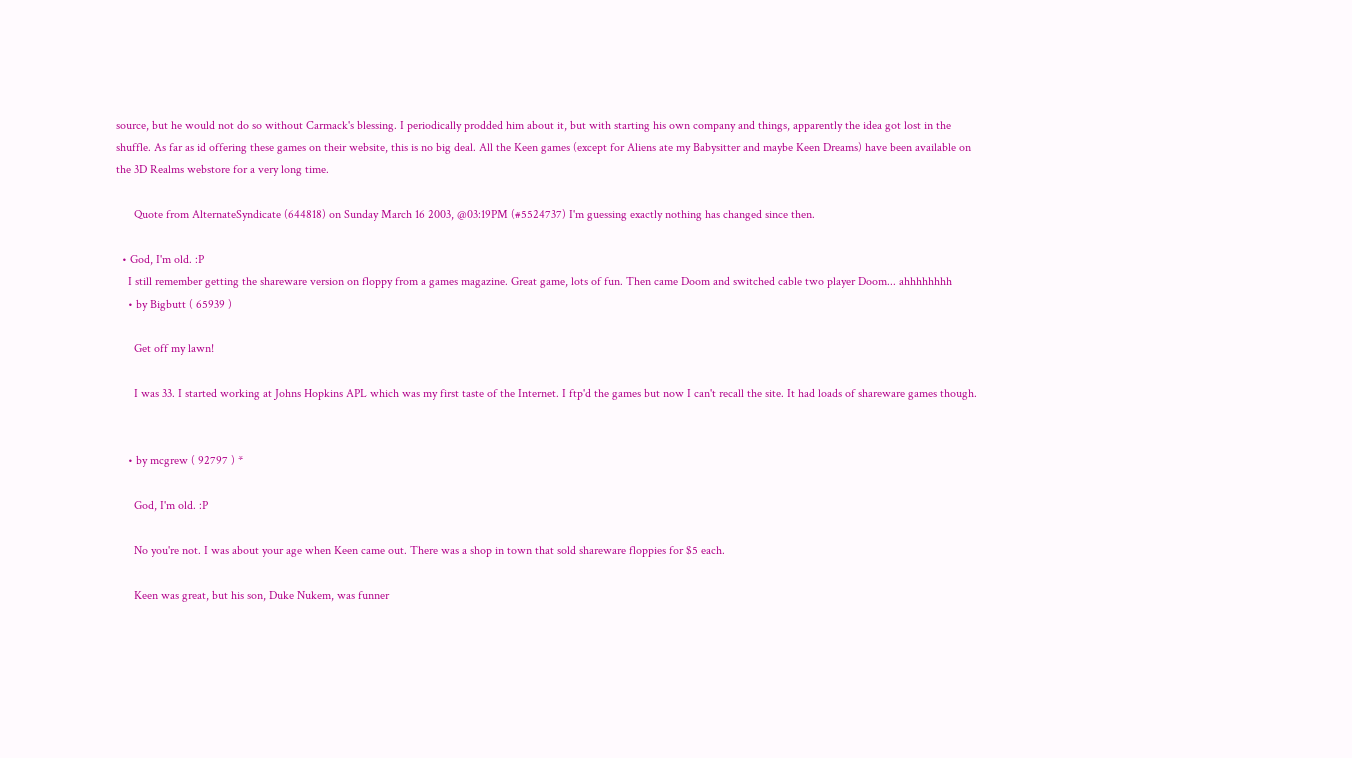source, but he would not do so without Carmack's blessing. I periodically prodded him about it, but with starting his own company and things, apparently the idea got lost in the shuffle. As far as id offering these games on their website, this is no big deal. All the Keen games (except for Aliens ate my Babysitter and maybe Keen Dreams) have been available on the 3D Realms webstore for a very long time.

      Quote from AlternateSyndicate (644818) on Sunday March 16 2003, @03:19PM (#5524737) I'm guessing exactly nothing has changed since then.

  • God, I'm old. :P
    I still remember getting the shareware version on floppy from a games magazine. Great game, lots of fun. Then came Doom and switched cable two player Doom... ahhhhhhhh
    • by Bigbutt ( 65939 )

      Get off my lawn!

      I was 33. I started working at Johns Hopkins APL which was my first taste of the Internet. I ftp'd the games but now I can't recall the site. It had loads of shareware games though.


    • by mcgrew ( 92797 ) *

      God, I'm old. :P

      No you're not. I was about your age when Keen came out. There was a shop in town that sold shareware floppies for $5 each.

      Keen was great, but his son, Duke Nukem, was funner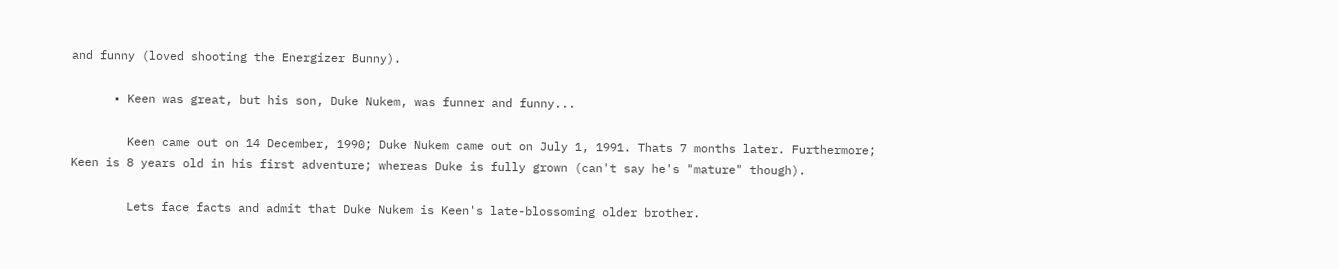and funny (loved shooting the Energizer Bunny).

      • Keen was great, but his son, Duke Nukem, was funner and funny...

        Keen came out on 14 December, 1990; Duke Nukem came out on July 1, 1991. Thats 7 months later. Furthermore; Keen is 8 years old in his first adventure; whereas Duke is fully grown (can't say he's "mature" though).

        Lets face facts and admit that Duke Nukem is Keen's late-blossoming older brother.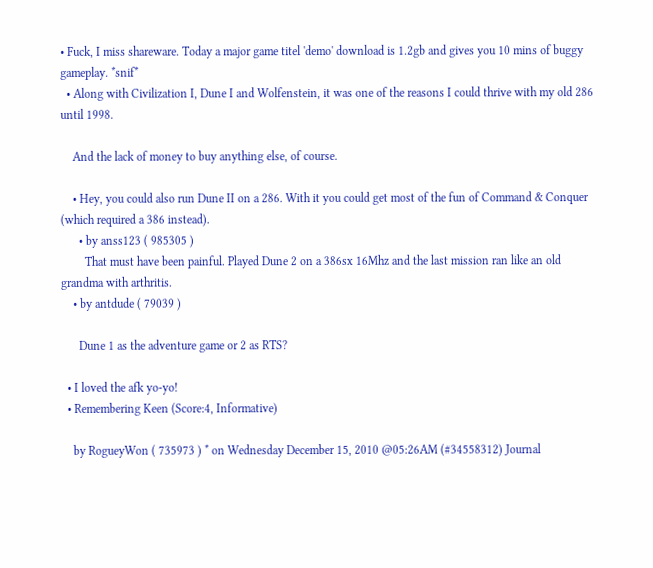• Fuck, I miss shareware. Today a major game titel 'demo' download is 1.2gb and gives you 10 mins of buggy gameplay. *snif*
  • Along with Civilization I, Dune I and Wolfenstein, it was one of the reasons I could thrive with my old 286 until 1998.

    And the lack of money to buy anything else, of course.

    • Hey, you could also run Dune II on a 286. With it you could get most of the fun of Command & Conquer (which required a 386 instead).
      • by anss123 ( 985305 )
        That must have been painful. Played Dune 2 on a 386sx 16Mhz and the last mission ran like an old grandma with arthritis.
    • by antdude ( 79039 )

      Dune 1 as the adventure game or 2 as RTS?

  • I loved the afk yo-yo!
  • Remembering Keen (Score:4, Informative)

    by RogueyWon ( 735973 ) * on Wednesday December 15, 2010 @05:26AM (#34558312) Journal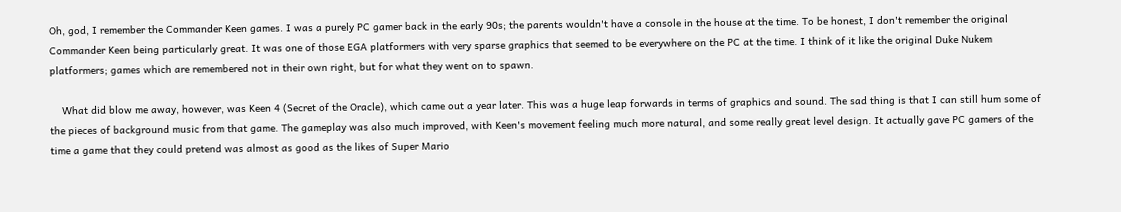Oh, god, I remember the Commander Keen games. I was a purely PC gamer back in the early 90s; the parents wouldn't have a console in the house at the time. To be honest, I don't remember the original Commander Keen being particularly great. It was one of those EGA platformers with very sparse graphics that seemed to be everywhere on the PC at the time. I think of it like the original Duke Nukem platformers; games which are remembered not in their own right, but for what they went on to spawn.

    What did blow me away, however, was Keen 4 (Secret of the Oracle), which came out a year later. This was a huge leap forwards in terms of graphics and sound. The sad thing is that I can still hum some of the pieces of background music from that game. The gameplay was also much improved, with Keen's movement feeling much more natural, and some really great level design. It actually gave PC gamers of the time a game that they could pretend was almost as good as the likes of Super Mario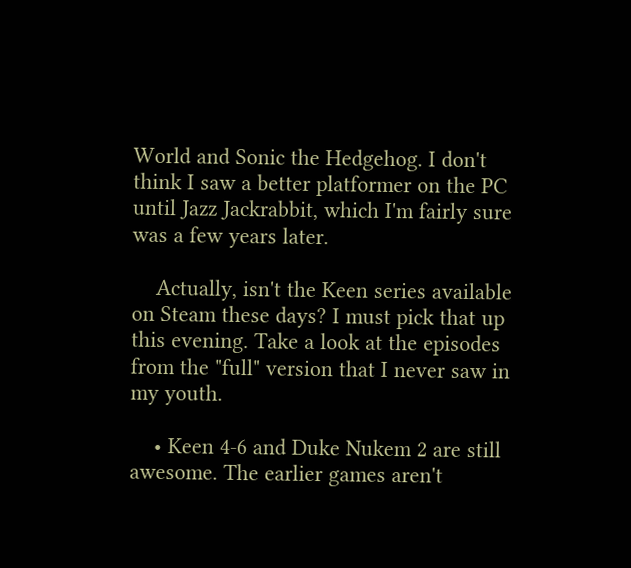World and Sonic the Hedgehog. I don't think I saw a better platformer on the PC until Jazz Jackrabbit, which I'm fairly sure was a few years later.

    Actually, isn't the Keen series available on Steam these days? I must pick that up this evening. Take a look at the episodes from the "full" version that I never saw in my youth.

    • Keen 4-6 and Duke Nukem 2 are still awesome. The earlier games aren't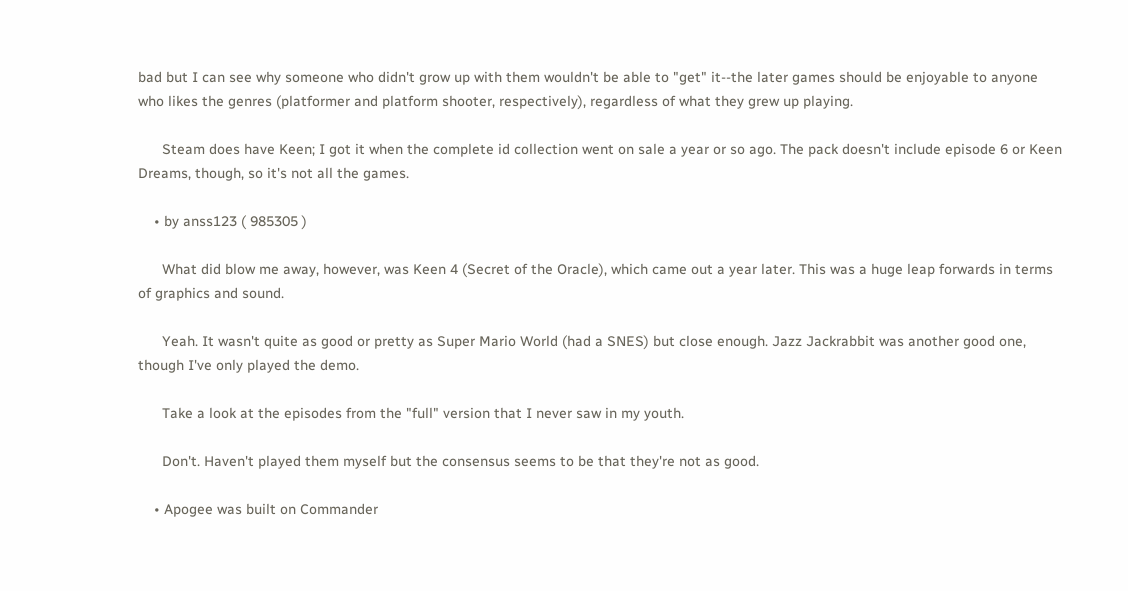bad but I can see why someone who didn't grow up with them wouldn't be able to "get" it--the later games should be enjoyable to anyone who likes the genres (platformer and platform shooter, respectively), regardless of what they grew up playing.

      Steam does have Keen; I got it when the complete id collection went on sale a year or so ago. The pack doesn't include episode 6 or Keen Dreams, though, so it's not all the games.

    • by anss123 ( 985305 )

      What did blow me away, however, was Keen 4 (Secret of the Oracle), which came out a year later. This was a huge leap forwards in terms of graphics and sound.

      Yeah. It wasn't quite as good or pretty as Super Mario World (had a SNES) but close enough. Jazz Jackrabbit was another good one, though I've only played the demo.

      Take a look at the episodes from the "full" version that I never saw in my youth.

      Don't. Haven't played them myself but the consensus seems to be that they're not as good.

    • Apogee was built on Commander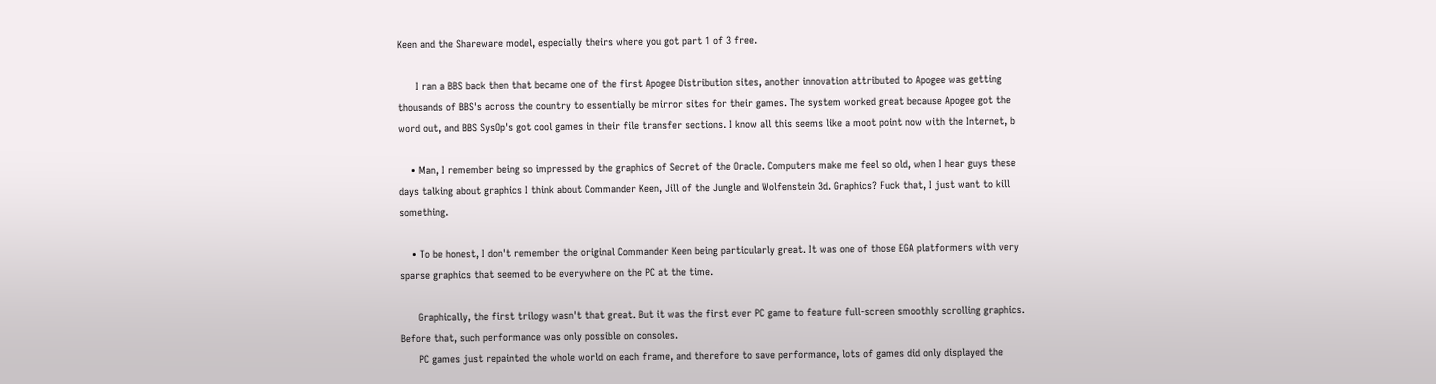Keen and the Shareware model, especially theirs where you got part 1 of 3 free.

      I ran a BBS back then that became one of the first Apogee Distribution sites, another innovation attributed to Apogee was getting thousands of BBS's across the country to essentially be mirror sites for their games. The system worked great because Apogee got the word out, and BBS SysOp's got cool games in their file transfer sections. I know all this seems like a moot point now with the Internet, b

    • Man, I remember being so impressed by the graphics of Secret of the Oracle. Computers make me feel so old, when I hear guys these days talking about graphics I think about Commander Keen, Jill of the Jungle and Wolfenstein 3d. Graphics? Fuck that, I just want to kill something.

    • To be honest, I don't remember the original Commander Keen being particularly great. It was one of those EGA platformers with very sparse graphics that seemed to be everywhere on the PC at the time.

      Graphically, the first trilogy wasn't that great. But it was the first ever PC game to feature full-screen smoothly scrolling graphics. Before that, such performance was only possible on consoles.
      PC games just repainted the whole world on each frame, and therefore to save performance, lots of games did only displayed the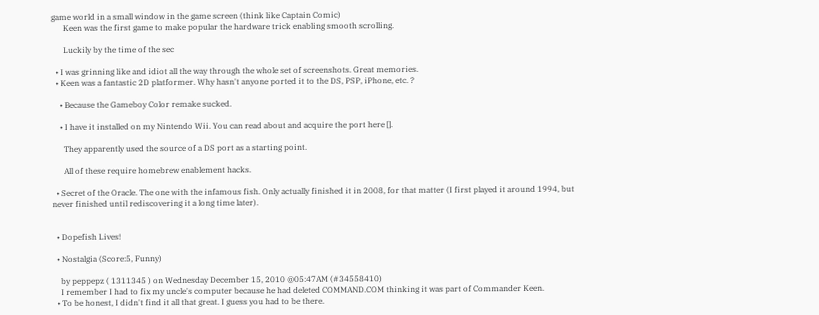game world in a small window in the game screen (think like Captain Comic)
      Keen was the first game to make popular the hardware trick enabling smooth scrolling.

      Luckily by the time of the sec

  • I was grinning like and idiot all the way through the whole set of screenshots. Great memories.
  • Keen was a fantastic 2D platformer. Why hasn't anyone ported it to the DS, PSP, iPhone, etc. ?

    • Because the Gameboy Color remake sucked.

    • I have it installed on my Nintendo Wii. You can read about and acquire the port here [].

      They apparently used the source of a DS port as a starting point.

      All of these require homebrew enablement hacks.

  • Secret of the Oracle. The one with the infamous fish. Only actually finished it in 2008, for that matter (I first played it around 1994, but never finished until rediscovering it a long time later).


  • Dopefish Lives!

  • Nostalgia (Score:5, Funny)

    by peppepz ( 1311345 ) on Wednesday December 15, 2010 @05:47AM (#34558410)
    I remember I had to fix my uncle's computer because he had deleted COMMAND.COM thinking it was part of Commander Keen.
  • To be honest, I didn't find it all that great. I guess you had to be there.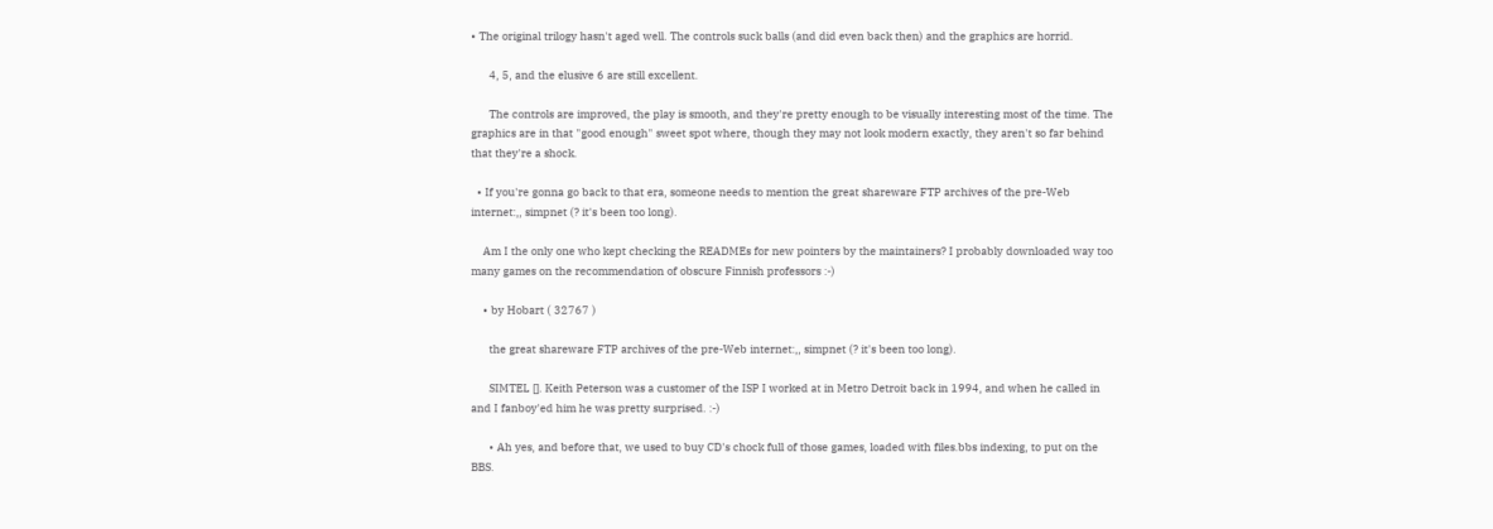• The original trilogy hasn't aged well. The controls suck balls (and did even back then) and the graphics are horrid.

      4, 5, and the elusive 6 are still excellent.

      The controls are improved, the play is smooth, and they're pretty enough to be visually interesting most of the time. The graphics are in that "good enough" sweet spot where, though they may not look modern exactly, they aren't so far behind that they're a shock.

  • If you're gonna go back to that era, someone needs to mention the great shareware FTP archives of the pre-Web internet:,, simpnet (? it's been too long).

    Am I the only one who kept checking the READMEs for new pointers by the maintainers? I probably downloaded way too many games on the recommendation of obscure Finnish professors :-)

    • by Hobart ( 32767 )

      the great shareware FTP archives of the pre-Web internet:,, simpnet (? it's been too long).

      SIMTEL []. Keith Peterson was a customer of the ISP I worked at in Metro Detroit back in 1994, and when he called in and I fanboy'ed him he was pretty surprised. :-)

      • Ah yes, and before that, we used to buy CD's chock full of those games, loaded with files.bbs indexing, to put on the BBS.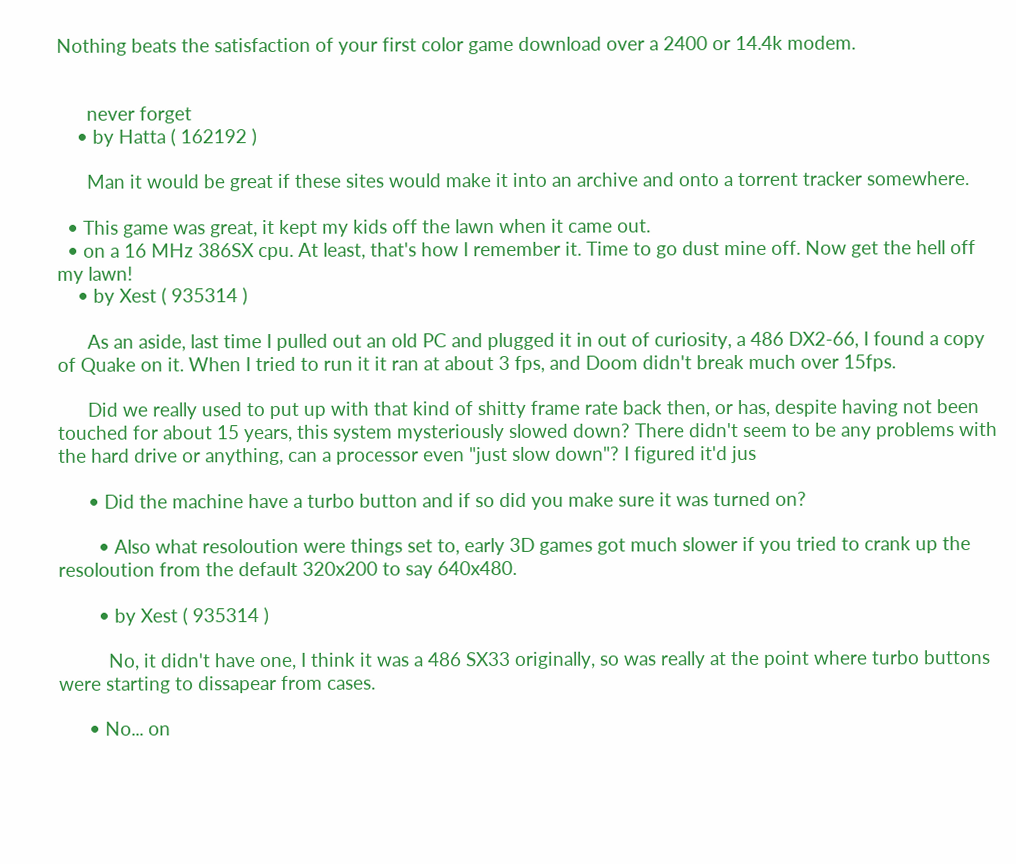Nothing beats the satisfaction of your first color game download over a 2400 or 14.4k modem.


      never forget
    • by Hatta ( 162192 )

      Man it would be great if these sites would make it into an archive and onto a torrent tracker somewhere.

  • This game was great, it kept my kids off the lawn when it came out.
  • on a 16 MHz 386SX cpu. At least, that's how I remember it. Time to go dust mine off. Now get the hell off my lawn!
    • by Xest ( 935314 )

      As an aside, last time I pulled out an old PC and plugged it in out of curiosity, a 486 DX2-66, I found a copy of Quake on it. When I tried to run it it ran at about 3 fps, and Doom didn't break much over 15fps.

      Did we really used to put up with that kind of shitty frame rate back then, or has, despite having not been touched for about 15 years, this system mysteriously slowed down? There didn't seem to be any problems with the hard drive or anything, can a processor even "just slow down"? I figured it'd jus

      • Did the machine have a turbo button and if so did you make sure it was turned on?

        • Also what resoloution were things set to, early 3D games got much slower if you tried to crank up the resoloution from the default 320x200 to say 640x480.

        • by Xest ( 935314 )

          No, it didn't have one, I think it was a 486 SX33 originally, so was really at the point where turbo buttons were starting to dissapear from cases.

      • No... on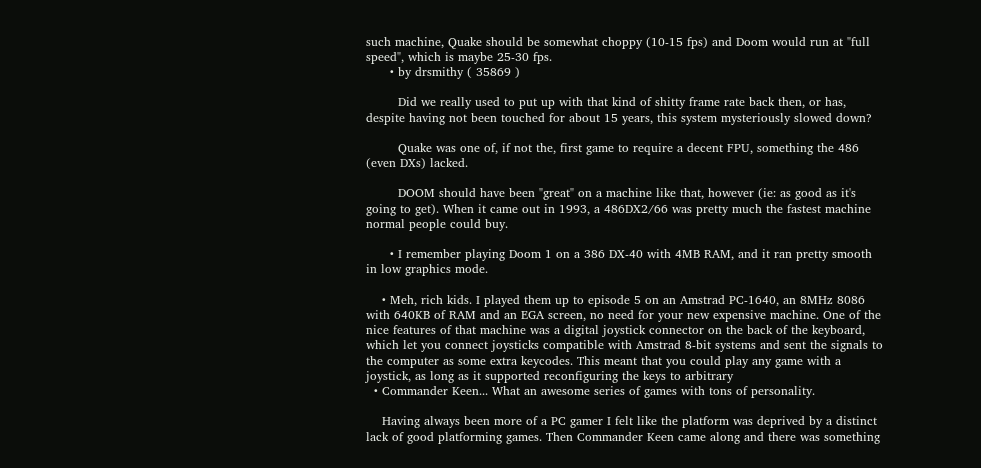such machine, Quake should be somewhat choppy (10-15 fps) and Doom would run at "full speed", which is maybe 25-30 fps.
      • by drsmithy ( 35869 )

        Did we really used to put up with that kind of shitty frame rate back then, or has, despite having not been touched for about 15 years, this system mysteriously slowed down?

        Quake was one of, if not the, first game to require a decent FPU, something the 486 (even DXs) lacked.

        DOOM should have been "great" on a machine like that, however (ie: as good as it's going to get). When it came out in 1993, a 486DX2/66 was pretty much the fastest machine normal people could buy.

      • I remember playing Doom 1 on a 386 DX-40 with 4MB RAM, and it ran pretty smooth in low graphics mode.

    • Meh, rich kids. I played them up to episode 5 on an Amstrad PC-1640, an 8MHz 8086 with 640KB of RAM and an EGA screen, no need for your new expensive machine. One of the nice features of that machine was a digital joystick connector on the back of the keyboard, which let you connect joysticks compatible with Amstrad 8-bit systems and sent the signals to the computer as some extra keycodes. This meant that you could play any game with a joystick, as long as it supported reconfiguring the keys to arbitrary
  • Commander Keen... What an awesome series of games with tons of personality.

    Having always been more of a PC gamer I felt like the platform was deprived by a distinct lack of good platforming games. Then Commander Keen came along and there was something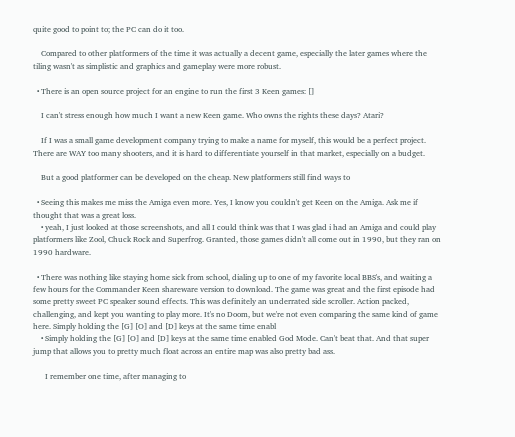quite good to point to; the PC can do it too.

    Compared to other platformers of the time it was actually a decent game, especially the later games where the tiling wasn't as simplistic and graphics and gameplay were more robust.

  • There is an open source project for an engine to run the first 3 Keen games: []

    I can't stress enough how much I want a new Keen game. Who owns the rights these days? Atari?

    If I was a small game development company trying to make a name for myself, this would be a perfect project. There are WAY too many shooters, and it is hard to differentiate yourself in that market, especially on a budget.

    But a good platformer can be developed on the cheap. New platformers still find ways to

  • Seeing this makes me miss the Amiga even more. Yes, I know you couldn't get Keen on the Amiga. Ask me if thought that was a great loss.
    • yeah, I just looked at those screenshots, and all I could think was that I was glad i had an Amiga and could play platformers like Zool, Chuck Rock and Superfrog. Granted, those games didn't all come out in 1990, but they ran on 1990 hardware.

  • There was nothing like staying home sick from school, dialing up to one of my favorite local BBS's, and waiting a few hours for the Commander Keen shareware version to download. The game was great and the first episode had some pretty sweet PC speaker sound effects. This was definitely an underrated side scroller. Action packed, challenging, and kept you wanting to play more. It's no Doom, but we're not even comparing the same kind of game here. Simply holding the [G] [O] and [D] keys at the same time enabl
    • Simply holding the [G] [O] and [D] keys at the same time enabled God Mode. Can't beat that. And that super jump that allows you to pretty much float across an entire map was also pretty bad ass.

      I remember one time, after managing to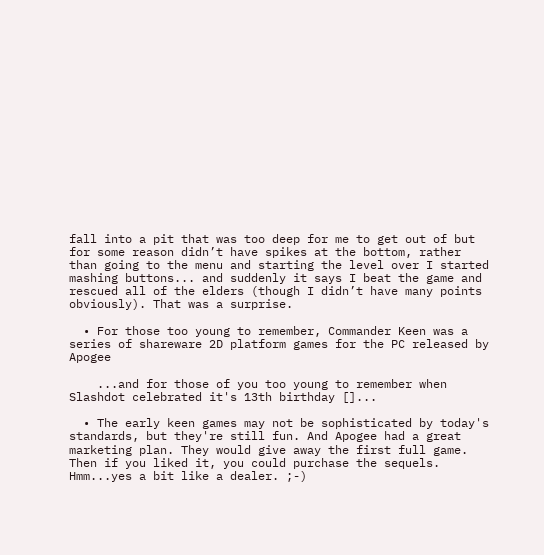fall into a pit that was too deep for me to get out of but for some reason didn’t have spikes at the bottom, rather than going to the menu and starting the level over I started mashing buttons... and suddenly it says I beat the game and rescued all of the elders (though I didn’t have many points obviously). That was a surprise.

  • For those too young to remember, Commander Keen was a series of shareware 2D platform games for the PC released by Apogee

    ...and for those of you too young to remember when Slashdot celebrated it's 13th birthday []...

  • The early keen games may not be sophisticated by today's standards, but they're still fun. And Apogee had a great marketing plan. They would give away the first full game. Then if you liked it, you could purchase the sequels. Hmm...yes a bit like a dealer. ;-)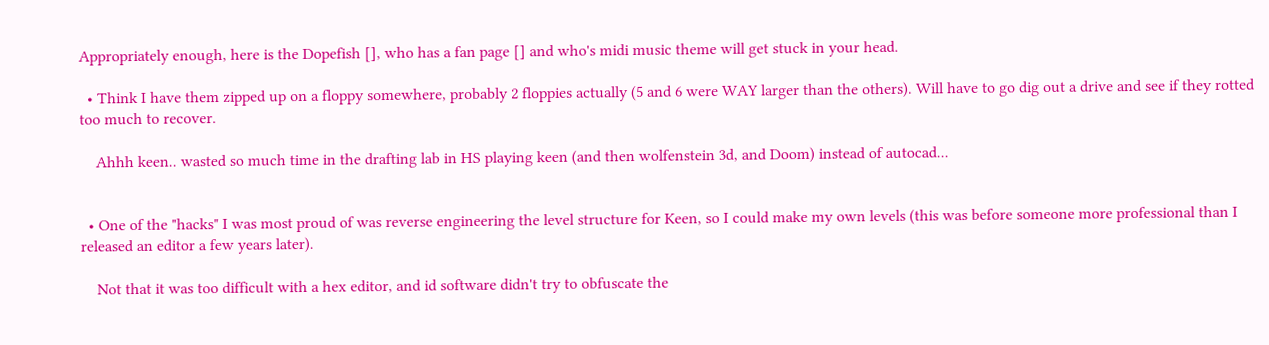Appropriately enough, here is the Dopefish [], who has a fan page [] and who's midi music theme will get stuck in your head.

  • Think I have them zipped up on a floppy somewhere, probably 2 floppies actually (5 and 6 were WAY larger than the others). Will have to go dig out a drive and see if they rotted too much to recover.

    Ahhh keen.. wasted so much time in the drafting lab in HS playing keen (and then wolfenstein 3d, and Doom) instead of autocad...


  • One of the "hacks" I was most proud of was reverse engineering the level structure for Keen, so I could make my own levels (this was before someone more professional than I released an editor a few years later).

    Not that it was too difficult with a hex editor, and id software didn't try to obfuscate the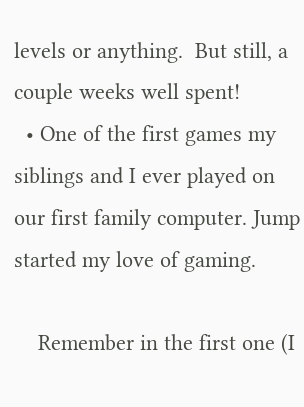levels or anything.  But still, a couple weeks well spent!
  • One of the first games my siblings and I ever played on our first family computer. Jump started my love of gaming.

    Remember in the first one (I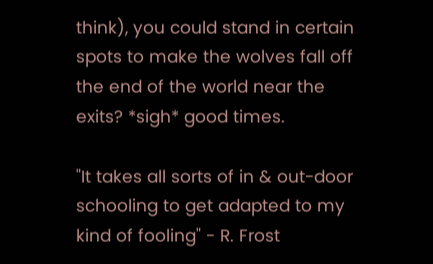think), you could stand in certain spots to make the wolves fall off the end of the world near the exits? *sigh* good times.

"It takes all sorts of in & out-door schooling to get adapted to my kind of fooling" - R. Frost